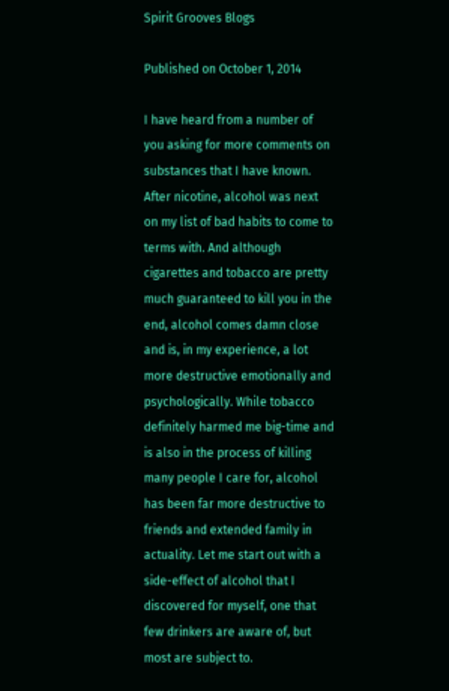Spirit Grooves Blogs

Published on October 1, 2014

I have heard from a number of you asking for more comments on substances that I have known. After nicotine, alcohol was next on my list of bad habits to come to terms with. And although cigarettes and tobacco are pretty much guaranteed to kill you in the end, alcohol comes damn close and is, in my experience, a lot more destructive emotionally and psychologically. While tobacco definitely harmed me big-time and is also in the process of killing many people I care for, alcohol has been far more destructive to friends and extended family in actuality. Let me start out with a side-effect of alcohol that I discovered for myself, one that few drinkers are aware of, but most are subject to.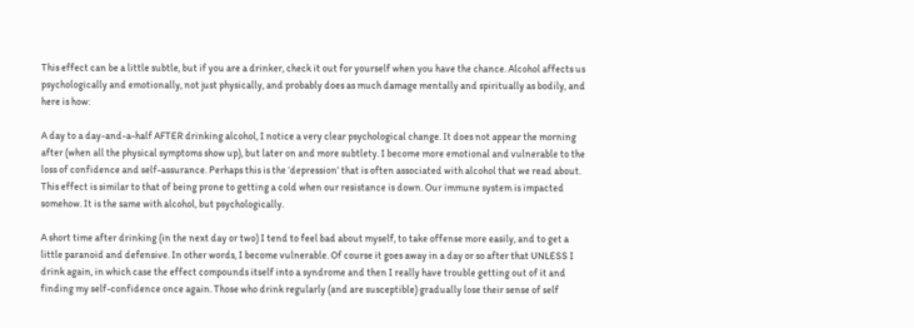This effect can be a little subtle, but if you are a drinker, check it out for yourself when you have the chance. Alcohol affects us psychologically and emotionally, not just physically, and probably does as much damage mentally and spiritually as bodily, and here is how:

A day to a day-and-a-half AFTER drinking alcohol, I notice a very clear psychological change. It does not appear the morning after (when all the physical symptoms show up), but later on and more subtlety. I become more emotional and vulnerable to the loss of confidence and self-assurance. Perhaps this is the ‘depression’ that is often associated with alcohol that we read about. This effect is similar to that of being prone to getting a cold when our resistance is down. Our immune system is impacted somehow. It is the same with alcohol, but psychologically.

A short time after drinking (in the next day or two) I tend to feel bad about myself, to take offense more easily, and to get a little paranoid and defensive. In other words, I become vulnerable. Of course it goes away in a day or so after that UNLESS I drink again, in which case the effect compounds itself into a syndrome and then I really have trouble getting out of it and finding my self-confidence once again. Those who drink regularly (and are susceptible) gradually lose their sense of self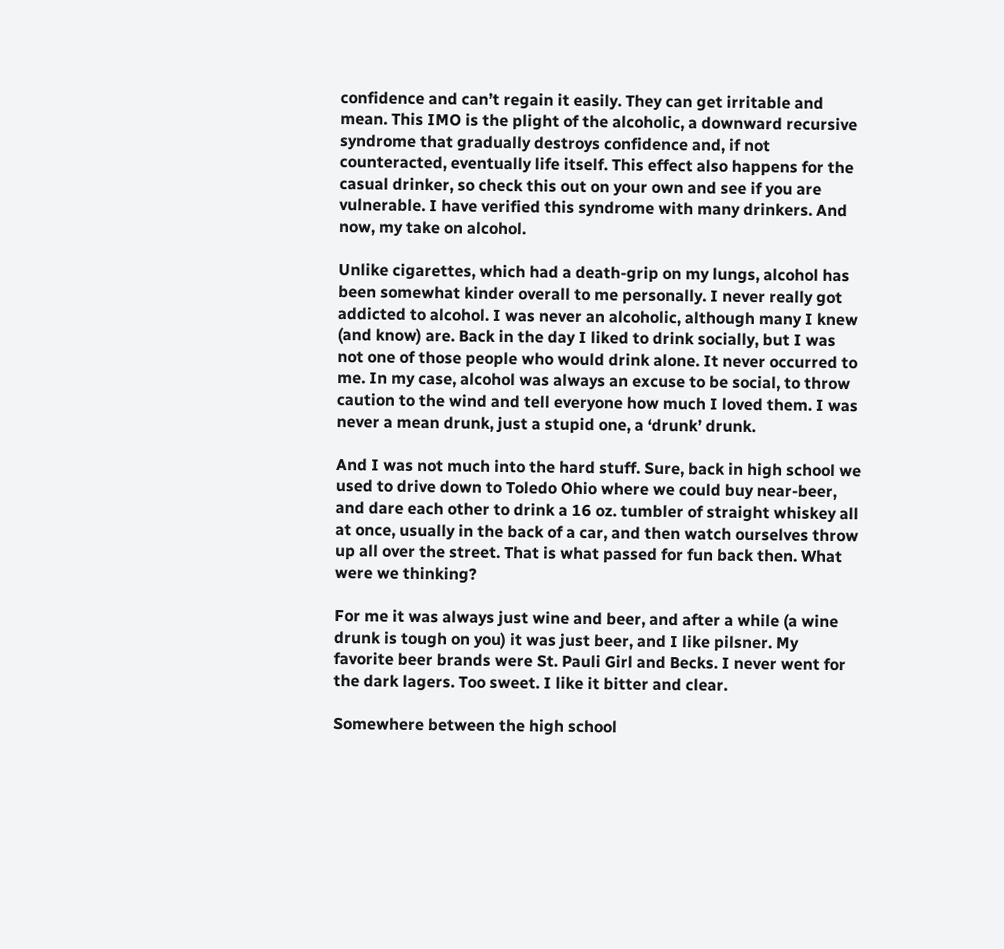confidence and can’t regain it easily. They can get irritable and mean. This IMO is the plight of the alcoholic, a downward recursive syndrome that gradually destroys confidence and, if not counteracted, eventually life itself. This effect also happens for the casual drinker, so check this out on your own and see if you are vulnerable. I have verified this syndrome with many drinkers. And now, my take on alcohol.

Unlike cigarettes, which had a death-grip on my lungs, alcohol has been somewhat kinder overall to me personally. I never really got addicted to alcohol. I was never an alcoholic, although many I knew (and know) are. Back in the day I liked to drink socially, but I was not one of those people who would drink alone. It never occurred to me. In my case, alcohol was always an excuse to be social, to throw caution to the wind and tell everyone how much I loved them. I was never a mean drunk, just a stupid one, a ‘drunk’ drunk.

And I was not much into the hard stuff. Sure, back in high school we used to drive down to Toledo Ohio where we could buy near-beer, and dare each other to drink a 16 oz. tumbler of straight whiskey all at once, usually in the back of a car, and then watch ourselves throw up all over the street. That is what passed for fun back then. What were we thinking?

For me it was always just wine and beer, and after a while (a wine drunk is tough on you) it was just beer, and I like pilsner. My favorite beer brands were St. Pauli Girl and Becks. I never went for the dark lagers. Too sweet. I like it bitter and clear.

Somewhere between the high school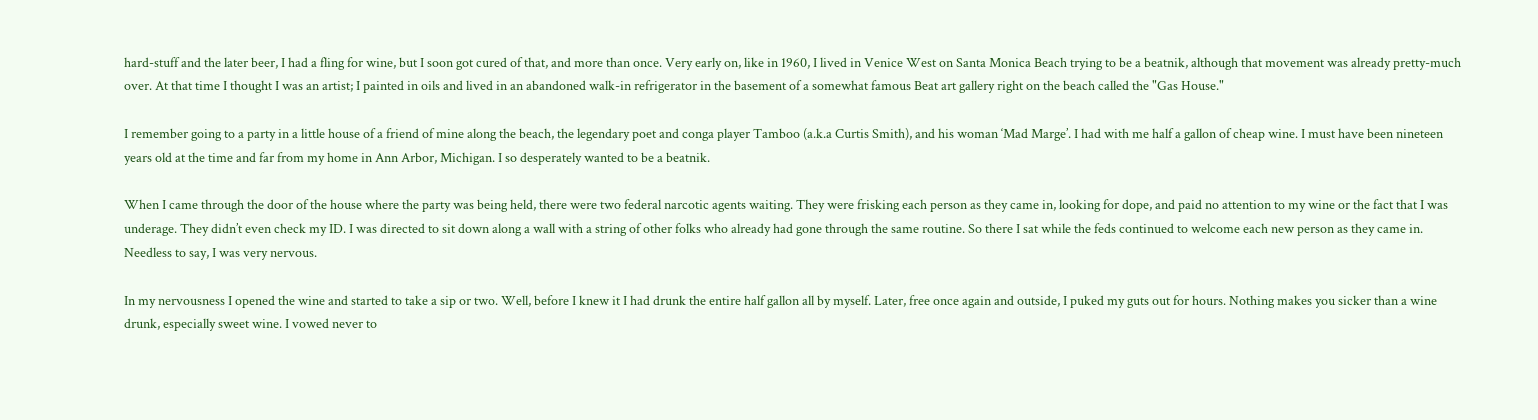hard-stuff and the later beer, I had a fling for wine, but I soon got cured of that, and more than once. Very early on, like in 1960, I lived in Venice West on Santa Monica Beach trying to be a beatnik, although that movement was already pretty-much over. At that time I thought I was an artist; I painted in oils and lived in an abandoned walk-in refrigerator in the basement of a somewhat famous Beat art gallery right on the beach called the "Gas House."

I remember going to a party in a little house of a friend of mine along the beach, the legendary poet and conga player Tamboo (a.k.a Curtis Smith), and his woman ‘Mad Marge’. I had with me half a gallon of cheap wine. I must have been nineteen years old at the time and far from my home in Ann Arbor, Michigan. I so desperately wanted to be a beatnik.

When I came through the door of the house where the party was being held, there were two federal narcotic agents waiting. They were frisking each person as they came in, looking for dope, and paid no attention to my wine or the fact that I was underage. They didn’t even check my ID. I was directed to sit down along a wall with a string of other folks who already had gone through the same routine. So there I sat while the feds continued to welcome each new person as they came in. Needless to say, I was very nervous.

In my nervousness I opened the wine and started to take a sip or two. Well, before I knew it I had drunk the entire half gallon all by myself. Later, free once again and outside, I puked my guts out for hours. Nothing makes you sicker than a wine drunk, especially sweet wine. I vowed never to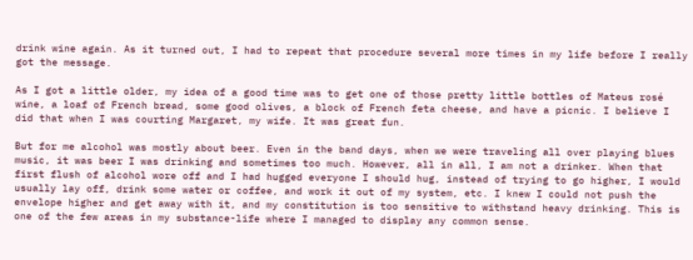drink wine again. As it turned out, I had to repeat that procedure several more times in my life before I really got the message.

As I got a little older, my idea of a good time was to get one of those pretty little bottles of Mateus rosé wine, a loaf of French bread, some good olives, a block of French feta cheese, and have a picnic. I believe I did that when I was courting Margaret, my wife. It was great fun.

But for me alcohol was mostly about beer. Even in the band days, when we were traveling all over playing blues music, it was beer I was drinking and sometimes too much. However, all in all, I am not a drinker. When that first flush of alcohol wore off and I had hugged everyone I should hug, instead of trying to go higher, I would usually lay off, drink some water or coffee, and work it out of my system, etc. I knew I could not push the envelope higher and get away with it, and my constitution is too sensitive to withstand heavy drinking. This is one of the few areas in my substance-life where I managed to display any common sense.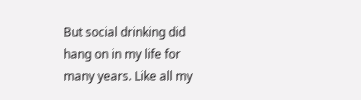But social drinking did hang on in my life for many years. Like all my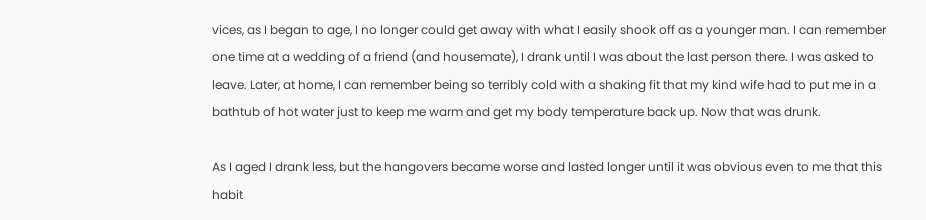vices, as I began to age, I no longer could get away with what I easily shook off as a younger man. I can remember one time at a wedding of a friend (and housemate), I drank until I was about the last person there. I was asked to leave. Later, at home, I can remember being so terribly cold with a shaking fit that my kind wife had to put me in a bathtub of hot water just to keep me warm and get my body temperature back up. Now that was drunk.

As I aged I drank less, but the hangovers became worse and lasted longer until it was obvious even to me that this habit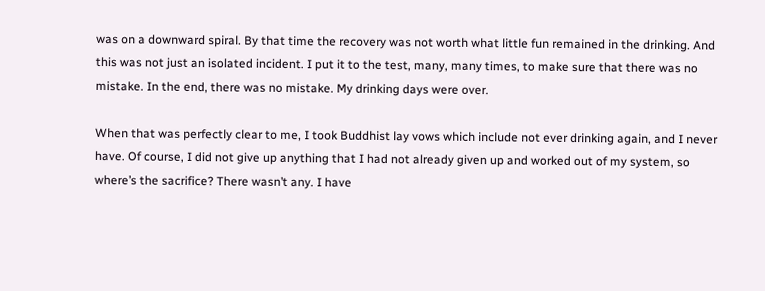was on a downward spiral. By that time the recovery was not worth what little fun remained in the drinking. And this was not just an isolated incident. I put it to the test, many, many times, to make sure that there was no mistake. In the end, there was no mistake. My drinking days were over.

When that was perfectly clear to me, I took Buddhist lay vows which include not ever drinking again, and I never have. Of course, I did not give up anything that I had not already given up and worked out of my system, so where’s the sacrifice? There wasn’t any. I have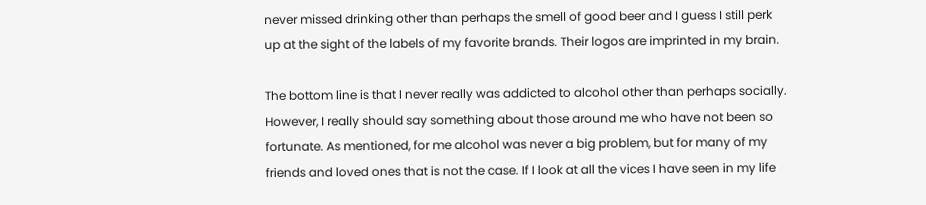never missed drinking other than perhaps the smell of good beer and I guess I still perk up at the sight of the labels of my favorite brands. Their logos are imprinted in my brain.

The bottom line is that I never really was addicted to alcohol other than perhaps socially. However, I really should say something about those around me who have not been so fortunate. As mentioned, for me alcohol was never a big problem, but for many of my friends and loved ones that is not the case. If I look at all the vices I have seen in my life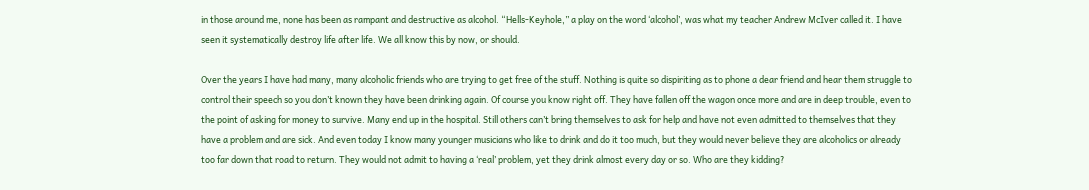in those around me, none has been as rampant and destructive as alcohol. “Hells-Keyhole,” a play on the word ‘alcohol’, was what my teacher Andrew McIver called it. I have seen it systematically destroy life after life. We all know this by now, or should.

Over the years I have had many, many alcoholic friends who are trying to get free of the stuff. Nothing is quite so dispiriting as to phone a dear friend and hear them struggle to control their speech so you don’t known they have been drinking again. Of course you know right off. They have fallen off the wagon once more and are in deep trouble, even to the point of asking for money to survive. Many end up in the hospital. Still others can’t bring themselves to ask for help and have not even admitted to themselves that they have a problem and are sick. And even today I know many younger musicians who like to drink and do it too much, but they would never believe they are alcoholics or already too far down that road to return. They would not admit to having a ‘real’ problem, yet they drink almost every day or so. Who are they kidding?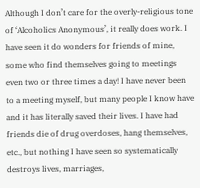Although I don’t care for the overly-religious tone of ‘Alcoholics Anonymous’, it really does work. I have seen it do wonders for friends of mine, some who find themselves going to meetings even two or three times a day! I have never been to a meeting myself, but many people I know have and it has literally saved their lives. I have had friends die of drug overdoses, hang themselves, etc., but nothing I have seen so systematically destroys lives, marriages,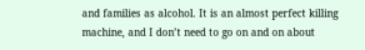and families as alcohol. It is an almost perfect killing machine, and I don’t need to go on and on about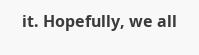it. Hopefully, we all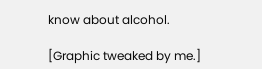know about alcohol.

[Graphic tweaked by me.]